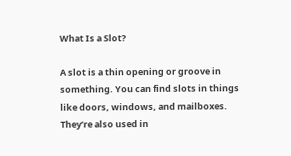What Is a Slot?

A slot is a thin opening or groove in something. You can find slots in things like doors, windows, and mailboxes. They’re also used in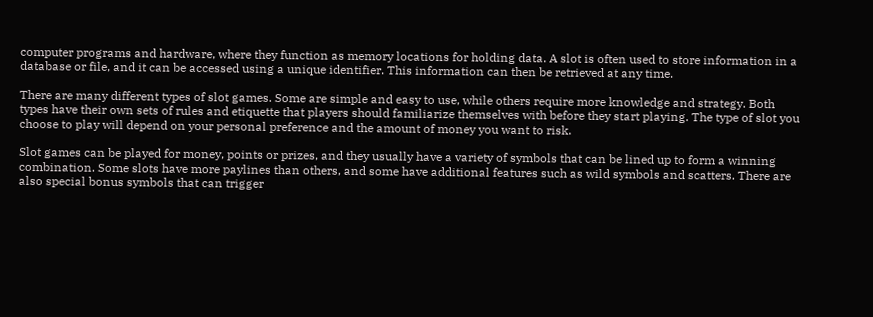computer programs and hardware, where they function as memory locations for holding data. A slot is often used to store information in a database or file, and it can be accessed using a unique identifier. This information can then be retrieved at any time.

There are many different types of slot games. Some are simple and easy to use, while others require more knowledge and strategy. Both types have their own sets of rules and etiquette that players should familiarize themselves with before they start playing. The type of slot you choose to play will depend on your personal preference and the amount of money you want to risk.

Slot games can be played for money, points or prizes, and they usually have a variety of symbols that can be lined up to form a winning combination. Some slots have more paylines than others, and some have additional features such as wild symbols and scatters. There are also special bonus symbols that can trigger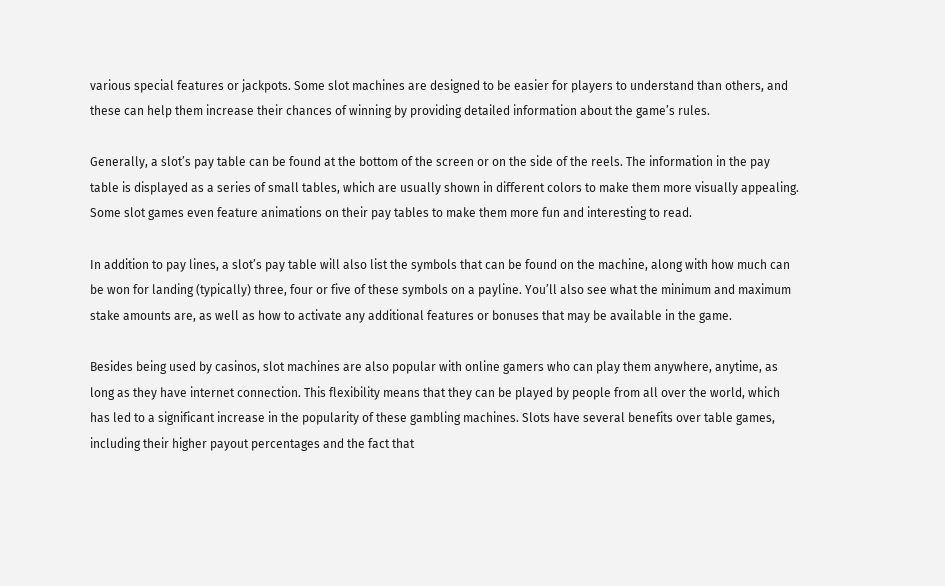various special features or jackpots. Some slot machines are designed to be easier for players to understand than others, and these can help them increase their chances of winning by providing detailed information about the game’s rules.

Generally, a slot’s pay table can be found at the bottom of the screen or on the side of the reels. The information in the pay table is displayed as a series of small tables, which are usually shown in different colors to make them more visually appealing. Some slot games even feature animations on their pay tables to make them more fun and interesting to read.

In addition to pay lines, a slot’s pay table will also list the symbols that can be found on the machine, along with how much can be won for landing (typically) three, four or five of these symbols on a payline. You’ll also see what the minimum and maximum stake amounts are, as well as how to activate any additional features or bonuses that may be available in the game.

Besides being used by casinos, slot machines are also popular with online gamers who can play them anywhere, anytime, as long as they have internet connection. This flexibility means that they can be played by people from all over the world, which has led to a significant increase in the popularity of these gambling machines. Slots have several benefits over table games, including their higher payout percentages and the fact that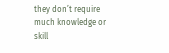they don’t require much knowledge or skill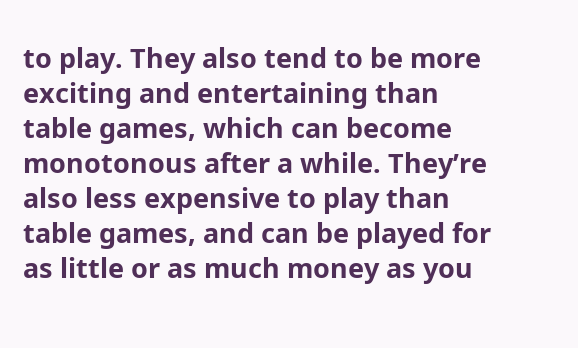to play. They also tend to be more exciting and entertaining than table games, which can become monotonous after a while. They’re also less expensive to play than table games, and can be played for as little or as much money as you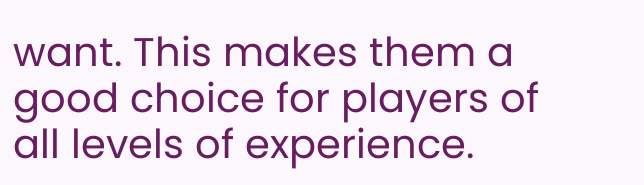want. This makes them a good choice for players of all levels of experience.